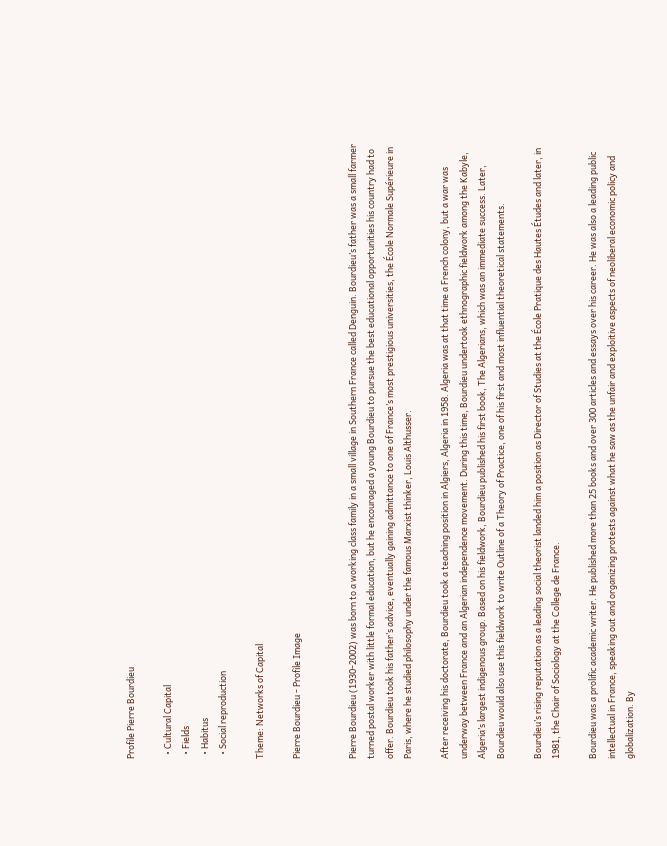Profile Pierre Bourdieu

  • Cultural Capital
  • Fields
  • Habitus
  • Social reproduction

Theme: Networks of Capital

Pierre Bourdieu - Profile Image


Pierre Bourdieu (1930-2002) was born to a working class family in a small village in Southern France called Denguin. Bourdieu’s father was a small farmer turned postal worker with little formal education, but he encouraged a young Bourdieu to pursue the best educational opportunities his country had to offer. Bourdieu took his father’s advice, eventually gaining admittance to one of France’s most prestigious universities, the École Normale Supérieure in Paris, where he studied philosophy under the famous Marxist thinker, Louis Althusser.

After receiving his doctorate, Bourdieu took a teaching position in Algiers, Algeria in 1958. Algeria was at that time a French colony, but a war was underway between France and an Algerian independence movement. During this time, Bourdieu undertook ethnographic fieldwork among the Kabyle, Algeria’s largest indigenous group. Based on his fieldwork, Bourdieu published his first book, The Algerians, which was an immediate success. Later, Bourdieu would also use this fieldwork to write Outline of a Theory of Practice, one of his first and most influential theoretical statements.

Bourdieu’s rising reputation as a leading social theorist landed him a position as Director of Studies at the École Pratique des Hautes Études and later, in 1981, the Chair of Sociology at the College de France.

Bourdieu was a prolific academic writer. He published more than 25 books and over 300 articles and essays over his career. He was also a leading public intellectual in France, speaking out and organizing protests against what he saw as the unfair and exploitive aspects of neoliberal economic policy and globalization. By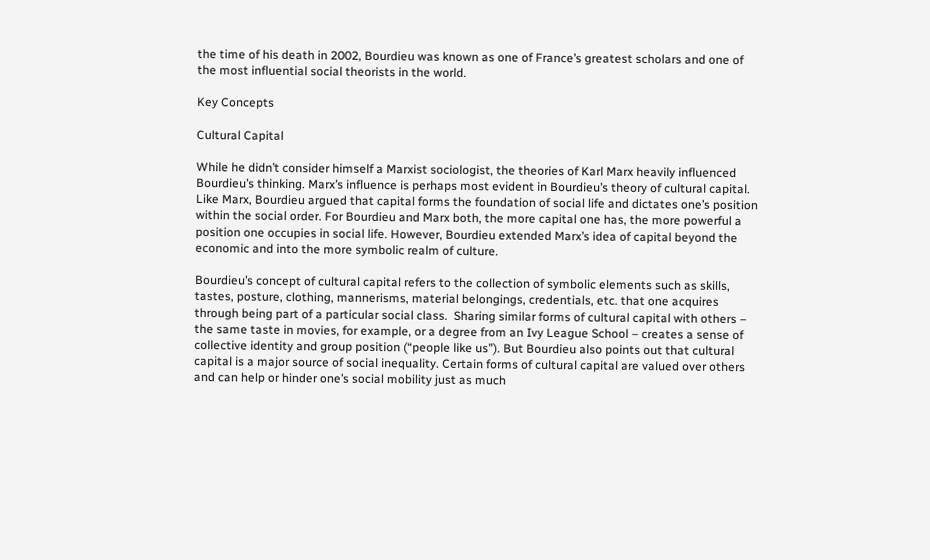the time of his death in 2002, Bourdieu was known as one of France’s greatest scholars and one of the most influential social theorists in the world.

Key Concepts

Cultural Capital

While he didn’t consider himself a Marxist sociologist, the theories of Karl Marx heavily influenced Bourdieu’s thinking. Marx’s influence is perhaps most evident in Bourdieu’s theory of cultural capital. Like Marx, Bourdieu argued that capital forms the foundation of social life and dictates one’s position within the social order. For Bourdieu and Marx both, the more capital one has, the more powerful a position one occupies in social life. However, Bourdieu extended Marx’s idea of capital beyond the economic and into the more symbolic realm of culture.

Bourdieu’s concept of cultural capital refers to the collection of symbolic elements such as skills, tastes, posture, clothing, mannerisms, material belongings, credentials, etc. that one acquires through being part of a particular social class.  Sharing similar forms of cultural capital with others – the same taste in movies, for example, or a degree from an Ivy League School – creates a sense of collective identity and group position (“people like us”). But Bourdieu also points out that cultural capital is a major source of social inequality. Certain forms of cultural capital are valued over others and can help or hinder one’s social mobility just as much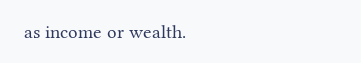as income or wealth.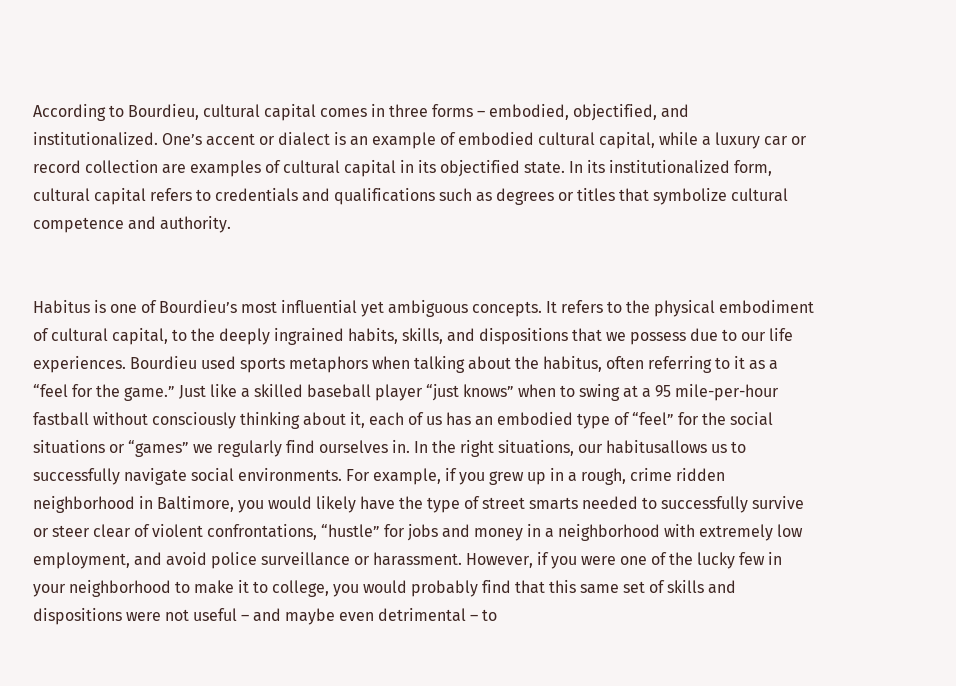According to Bourdieu, cultural capital comes in three forms – embodied, objectified, and institutionalized. One’s accent or dialect is an example of embodied cultural capital, while a luxury car or record collection are examples of cultural capital in its objectified state. In its institutionalized form, cultural capital refers to credentials and qualifications such as degrees or titles that symbolize cultural competence and authority.


Habitus is one of Bourdieu’s most influential yet ambiguous concepts. It refers to the physical embodiment of cultural capital, to the deeply ingrained habits, skills, and dispositions that we possess due to our life experiences. Bourdieu used sports metaphors when talking about the habitus, often referring to it as a “feel for the game.” Just like a skilled baseball player “just knows” when to swing at a 95 mile-per-hour fastball without consciously thinking about it, each of us has an embodied type of “feel” for the social situations or “games” we regularly find ourselves in. In the right situations, our habitusallows us to successfully navigate social environments. For example, if you grew up in a rough, crime ridden neighborhood in Baltimore, you would likely have the type of street smarts needed to successfully survive or steer clear of violent confrontations, “hustle” for jobs and money in a neighborhood with extremely low employment, and avoid police surveillance or harassment. However, if you were one of the lucky few in your neighborhood to make it to college, you would probably find that this same set of skills and dispositions were not useful – and maybe even detrimental – to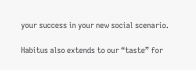your success in your new social scenario.

Habitus also extends to our “taste” for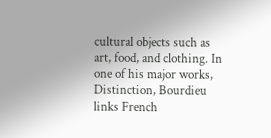cultural objects such as art, food, and clothing. In one of his major works, Distinction, Bourdieu links French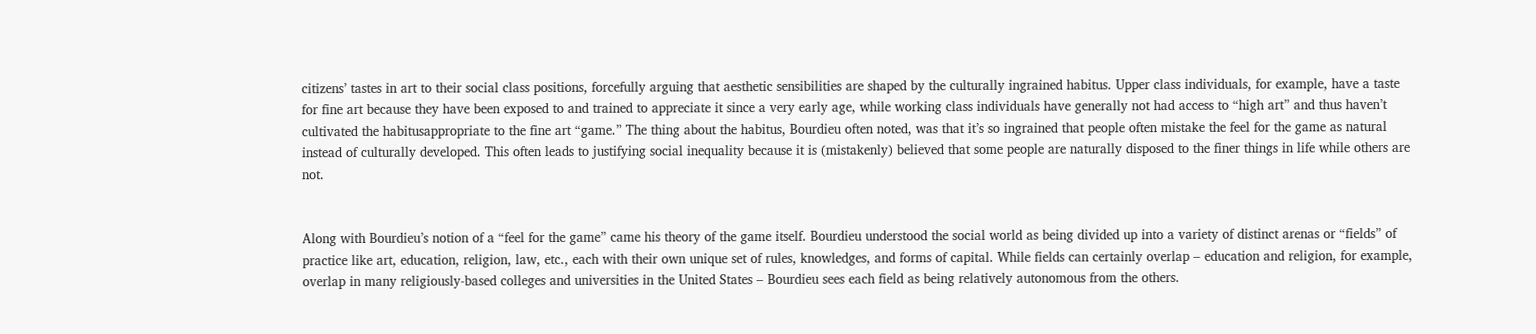citizens’ tastes in art to their social class positions, forcefully arguing that aesthetic sensibilities are shaped by the culturally ingrained habitus. Upper class individuals, for example, have a taste for fine art because they have been exposed to and trained to appreciate it since a very early age, while working class individuals have generally not had access to “high art” and thus haven’t cultivated the habitusappropriate to the fine art “game.” The thing about the habitus, Bourdieu often noted, was that it’s so ingrained that people often mistake the feel for the game as natural instead of culturally developed. This often leads to justifying social inequality because it is (mistakenly) believed that some people are naturally disposed to the finer things in life while others are not.


Along with Bourdieu’s notion of a “feel for the game” came his theory of the game itself. Bourdieu understood the social world as being divided up into a variety of distinct arenas or “fields” of practice like art, education, religion, law, etc., each with their own unique set of rules, knowledges, and forms of capital. While fields can certainly overlap – education and religion, for example, overlap in many religiously-based colleges and universities in the United States – Bourdieu sees each field as being relatively autonomous from the others.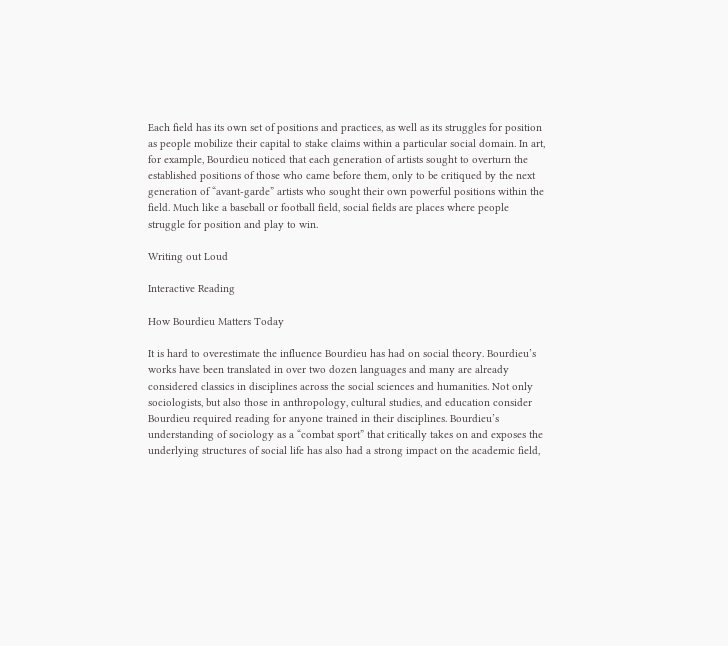Each field has its own set of positions and practices, as well as its struggles for position as people mobilize their capital to stake claims within a particular social domain. In art, for example, Bourdieu noticed that each generation of artists sought to overturn the established positions of those who came before them, only to be critiqued by the next generation of “avant-garde” artists who sought their own powerful positions within the field. Much like a baseball or football field, social fields are places where people struggle for position and play to win.

Writing out Loud

Interactive Reading

How Bourdieu Matters Today

It is hard to overestimate the influence Bourdieu has had on social theory. Bourdieu’s works have been translated in over two dozen languages and many are already considered classics in disciplines across the social sciences and humanities. Not only sociologists, but also those in anthropology, cultural studies, and education consider Bourdieu required reading for anyone trained in their disciplines. Bourdieu’s understanding of sociology as a “combat sport” that critically takes on and exposes the underlying structures of social life has also had a strong impact on the academic field,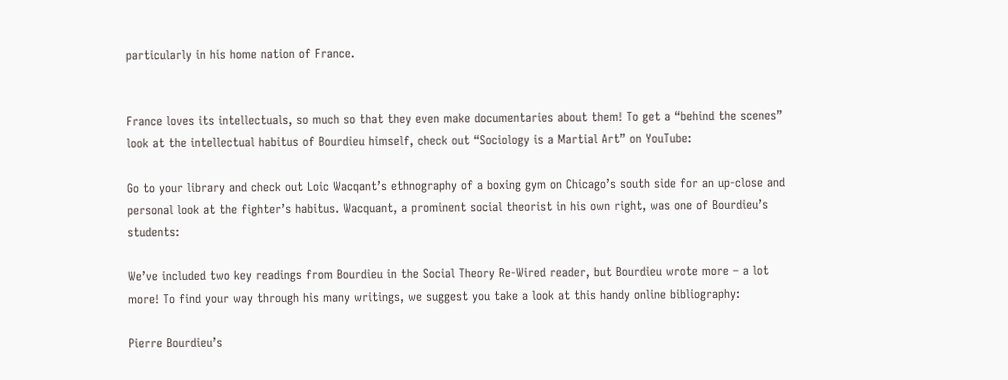particularly in his home nation of France.


France loves its intellectuals, so much so that they even make documentaries about them! To get a “behind the scenes” look at the intellectual habitus of Bourdieu himself, check out “Sociology is a Martial Art” on YouTube:

Go to your library and check out Loic Wacqant’s ethnography of a boxing gym on Chicago’s south side for an up-close and personal look at the fighter’s habitus. Wacquant, a prominent social theorist in his own right, was one of Bourdieu’s students:

We’ve included two key readings from Bourdieu in the Social Theory Re-Wired reader, but Bourdieu wrote more – a lot more! To find your way through his many writings, we suggest you take a look at this handy online bibliography:

Pierre Bourdieu’s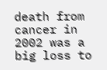death from cancer in 2002 was a big loss to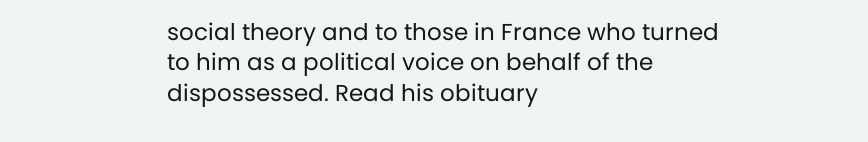social theory and to those in France who turned to him as a political voice on behalf of the dispossessed. Read his obituary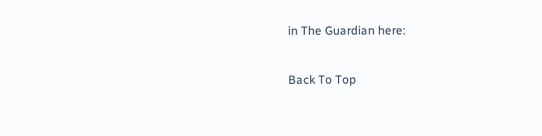in The Guardian here:

Back To Top